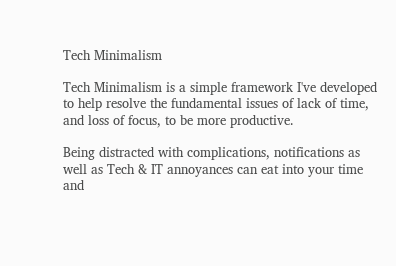Tech Minimalism

Tech Minimalism is a simple framework I've developed to help resolve the fundamental issues of lack of time, and loss of focus, to be more productive.

Being distracted with complications, notifications as well as Tech & IT annoyances can eat into your time and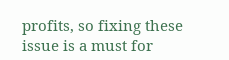profits, so fixing these issue is a must for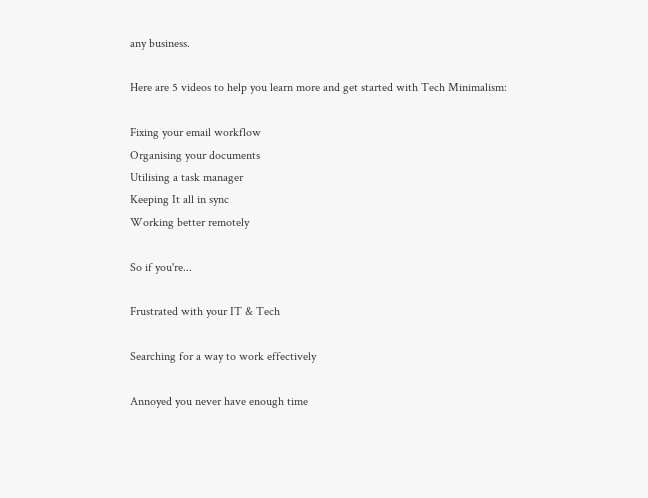any business.

Here are 5 videos to help you learn more and get started with Tech Minimalism:

Fixing your email workflow
Organising your documents
Utilising a task manager
Keeping It all in sync
Working better remotely

So if you're...

Frustrated with your IT & Tech

Searching for a way to work effectively

Annoyed you never have enough time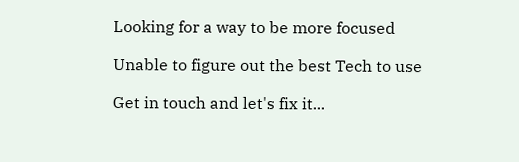Looking for a way to be more focused

Unable to figure out the best Tech to use

Get in touch and let's fix it...